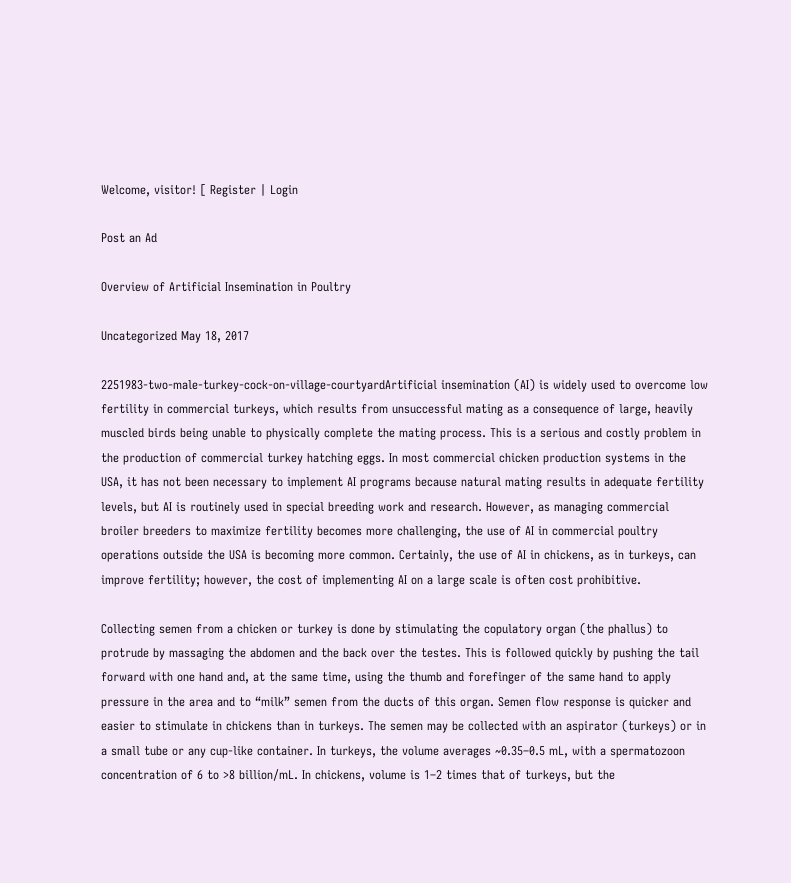Welcome, visitor! [ Register | Login

Post an Ad

Overview of Artificial Insemination in Poultry

Uncategorized May 18, 2017

2251983-two-male-turkey-cock-on-village-courtyardArtificial insemination (AI) is widely used to overcome low fertility in commercial turkeys, which results from unsuccessful mating as a consequence of large, heavily muscled birds being unable to physically complete the mating process. This is a serious and costly problem in the production of commercial turkey hatching eggs. In most commercial chicken production systems in the USA, it has not been necessary to implement AI programs because natural mating results in adequate fertility levels, but AI is routinely used in special breeding work and research. However, as managing commercial broiler breeders to maximize fertility becomes more challenging, the use of AI in commercial poultry operations outside the USA is becoming more common. Certainly, the use of AI in chickens, as in turkeys, can improve fertility; however, the cost of implementing AI on a large scale is often cost prohibitive.

Collecting semen from a chicken or turkey is done by stimulating the copulatory organ (the phallus) to protrude by massaging the abdomen and the back over the testes. This is followed quickly by pushing the tail forward with one hand and, at the same time, using the thumb and forefinger of the same hand to apply pressure in the area and to “milk” semen from the ducts of this organ. Semen flow response is quicker and easier to stimulate in chickens than in turkeys. The semen may be collected with an aspirator (turkeys) or in a small tube or any cup-like container. In turkeys, the volume averages ~0.35–0.5 mL, with a spermatozoon concentration of 6 to >8 billion/mL. In chickens, volume is 1–2 times that of turkeys, but the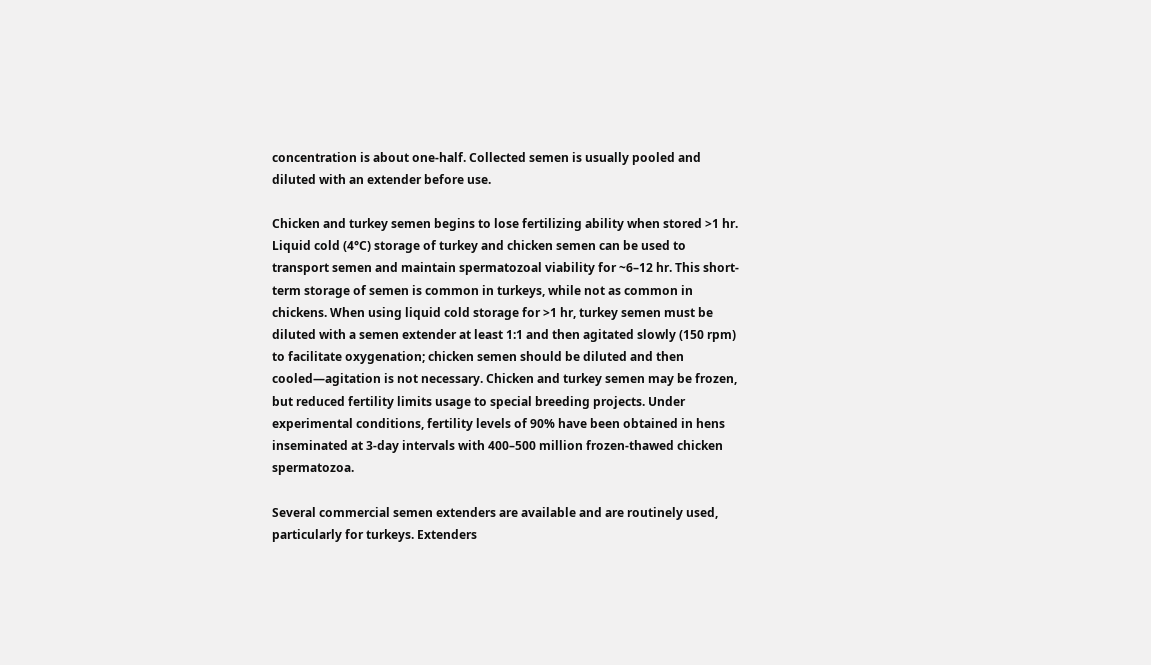concentration is about one-half. Collected semen is usually pooled and diluted with an extender before use.

Chicken and turkey semen begins to lose fertilizing ability when stored >1 hr. Liquid cold (4°C) storage of turkey and chicken semen can be used to transport semen and maintain spermatozoal viability for ~6–12 hr. This short-term storage of semen is common in turkeys, while not as common in chickens. When using liquid cold storage for >1 hr, turkey semen must be diluted with a semen extender at least 1:1 and then agitated slowly (150 rpm) to facilitate oxygenation; chicken semen should be diluted and then cooled—agitation is not necessary. Chicken and turkey semen may be frozen, but reduced fertility limits usage to special breeding projects. Under experimental conditions, fertility levels of 90% have been obtained in hens inseminated at 3-day intervals with 400–500 million frozen-thawed chicken spermatozoa.

Several commercial semen extenders are available and are routinely used, particularly for turkeys. Extenders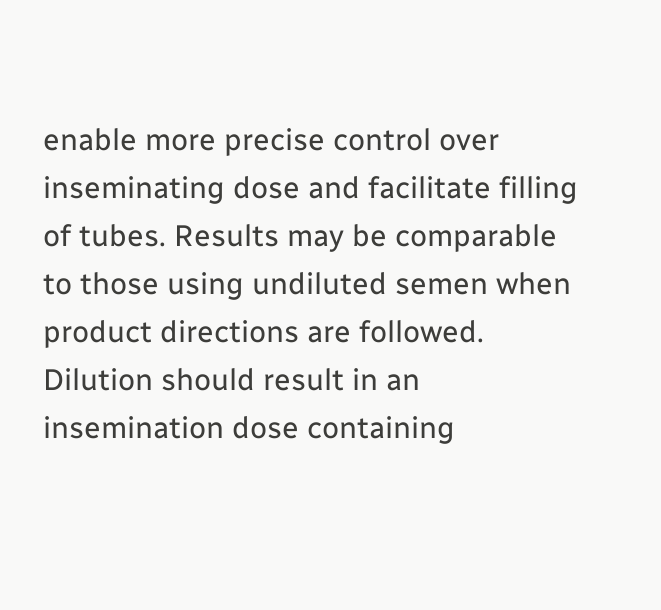enable more precise control over inseminating dose and facilitate filling of tubes. Results may be comparable to those using undiluted semen when product directions are followed. Dilution should result in an insemination dose containing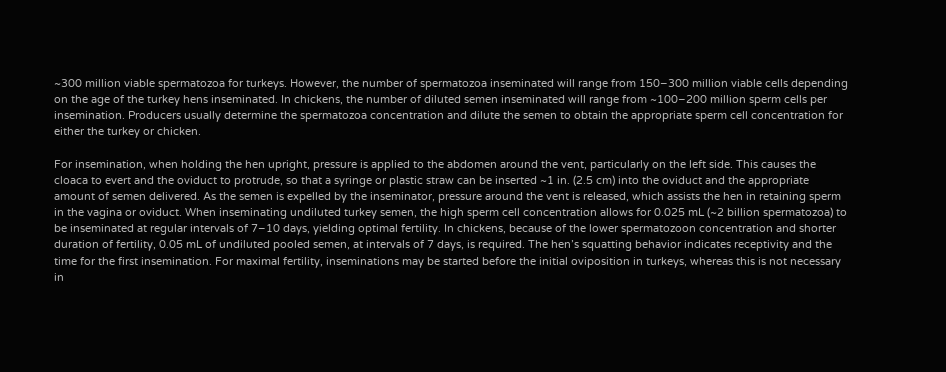~300 million viable spermatozoa for turkeys. However, the number of spermatozoa inseminated will range from 150–300 million viable cells depending on the age of the turkey hens inseminated. In chickens, the number of diluted semen inseminated will range from ~100–200 million sperm cells per insemination. Producers usually determine the spermatozoa concentration and dilute the semen to obtain the appropriate sperm cell concentration for either the turkey or chicken.

For insemination, when holding the hen upright, pressure is applied to the abdomen around the vent, particularly on the left side. This causes the cloaca to evert and the oviduct to protrude, so that a syringe or plastic straw can be inserted ~1 in. (2.5 cm) into the oviduct and the appropriate amount of semen delivered. As the semen is expelled by the inseminator, pressure around the vent is released, which assists the hen in retaining sperm in the vagina or oviduct. When inseminating undiluted turkey semen, the high sperm cell concentration allows for 0.025 mL (~2 billion spermatozoa) to be inseminated at regular intervals of 7–10 days, yielding optimal fertility. In chickens, because of the lower spermatozoon concentration and shorter duration of fertility, 0.05 mL of undiluted pooled semen, at intervals of 7 days, is required. The hen’s squatting behavior indicates receptivity and the time for the first insemination. For maximal fertility, inseminations may be started before the initial oviposition in turkeys, whereas this is not necessary in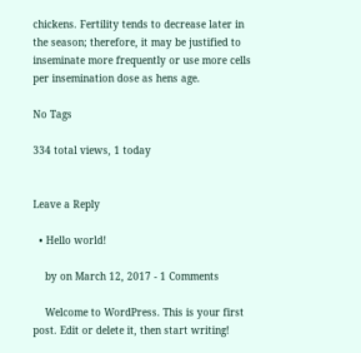chickens. Fertility tends to decrease later in the season; therefore, it may be justified to inseminate more frequently or use more cells per insemination dose as hens age.

No Tags

334 total views, 1 today


Leave a Reply

  • Hello world!

    by on March 12, 2017 - 1 Comments

    Welcome to WordPress. This is your first post. Edit or delete it, then start writing!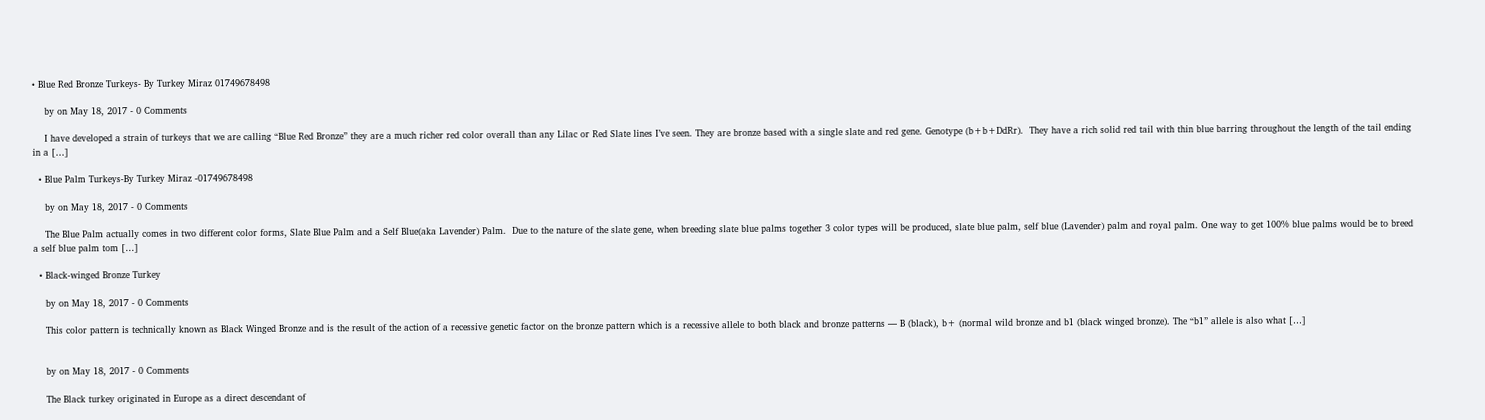• Blue Red Bronze Turkeys- By Turkey Miraz 01749678498

    by on May 18, 2017 - 0 Comments

    I have developed a strain of turkeys that we are calling “Blue Red Bronze” they are a much richer red color overall than any Lilac or Red Slate lines I’ve seen. They are bronze based with a single slate and red gene. Genotype (b+b+DdRr).  They have a rich solid red tail with thin blue barring throughout the length of the tail ending in a […]

  • Blue Palm Turkeys-By Turkey Miraz -01749678498

    by on May 18, 2017 - 0 Comments

    The Blue Palm actually comes in two different color forms, Slate Blue Palm and a Self Blue(aka Lavender) Palm.  Due to the nature of the slate gene, when breeding slate blue palms together 3 color types will be produced, slate blue palm, self blue (Lavender) palm and royal palm. One way to get 100% blue palms would be to breed a self blue palm tom […]

  • Black-winged Bronze Turkey

    by on May 18, 2017 - 0 Comments

    This color pattern is technically known as Black Winged Bronze and is the result of the action of a recessive genetic factor on the bronze pattern which is a recessive allele to both black and bronze patterns — B (black), b+ (normal wild bronze and b1 (black winged bronze). The “b1” allele is also what […]


    by on May 18, 2017 - 0 Comments

    The Black turkey originated in Europe as a direct descendant of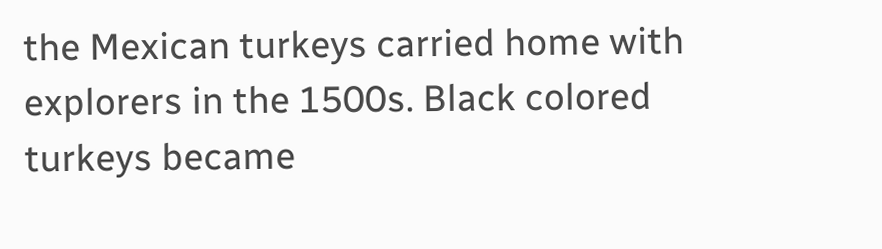the Mexican turkeys carried home with explorers in the 1500s. Black colored turkeys became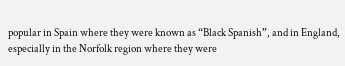popular in Spain where they were known as “Black Spanish”, and in England, especially in the Norfolk region where they were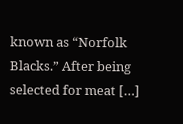known as “Norfolk Blacks.” After being selected for meat […]